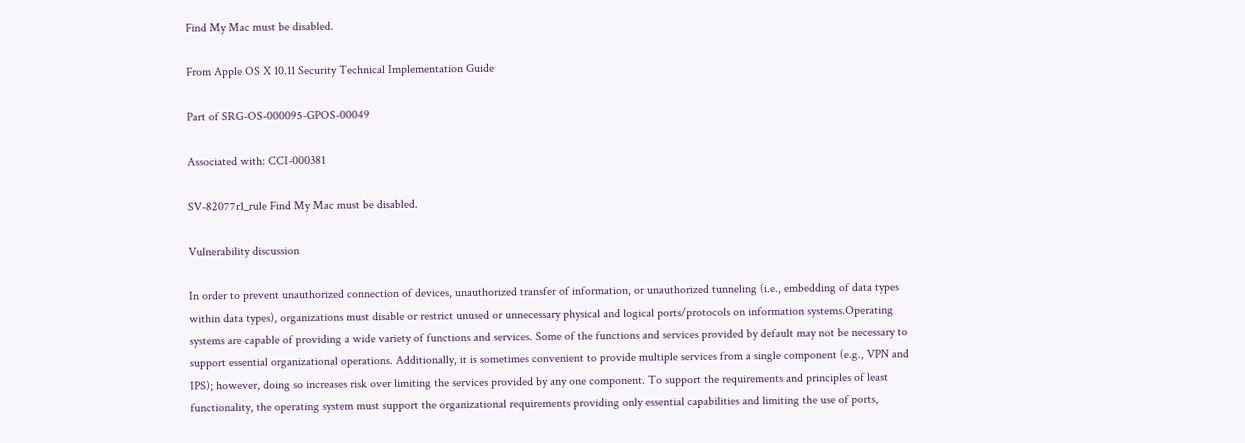Find My Mac must be disabled.

From Apple OS X 10.11 Security Technical Implementation Guide

Part of SRG-OS-000095-GPOS-00049

Associated with: CCI-000381

SV-82077r1_rule Find My Mac must be disabled.

Vulnerability discussion

In order to prevent unauthorized connection of devices, unauthorized transfer of information, or unauthorized tunneling (i.e., embedding of data types within data types), organizations must disable or restrict unused or unnecessary physical and logical ports/protocols on information systems.Operating systems are capable of providing a wide variety of functions and services. Some of the functions and services provided by default may not be necessary to support essential organizational operations. Additionally, it is sometimes convenient to provide multiple services from a single component (e.g., VPN and IPS); however, doing so increases risk over limiting the services provided by any one component. To support the requirements and principles of least functionality, the operating system must support the organizational requirements providing only essential capabilities and limiting the use of ports,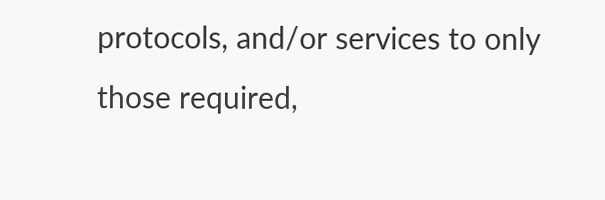protocols, and/or services to only those required,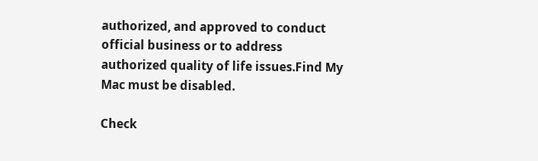authorized, and approved to conduct official business or to address authorized quality of life issues.Find My Mac must be disabled.

Check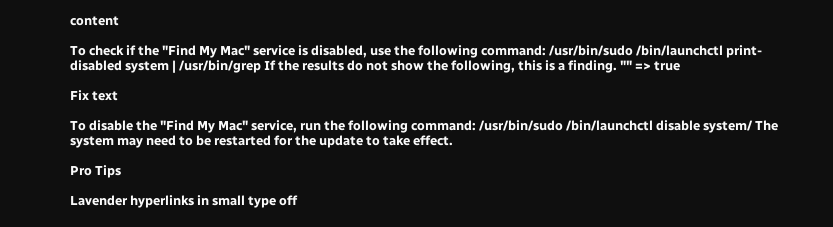content

To check if the "Find My Mac" service is disabled, use the following command: /usr/bin/sudo /bin/launchctl print-disabled system | /usr/bin/grep If the results do not show the following, this is a finding. "" => true

Fix text

To disable the "Find My Mac" service, run the following command: /usr/bin/sudo /bin/launchctl disable system/ The system may need to be restarted for the update to take effect.

Pro Tips

Lavender hyperlinks in small type off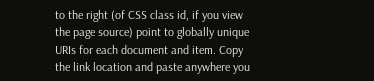to the right (of CSS class id, if you view the page source) point to globally unique URIs for each document and item. Copy the link location and paste anywhere you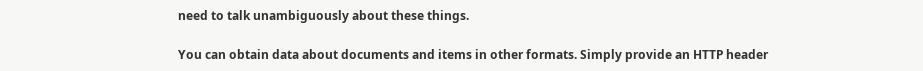need to talk unambiguously about these things.

You can obtain data about documents and items in other formats. Simply provide an HTTP header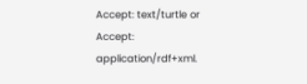Accept: text/turtle or Accept: application/rdf+xml.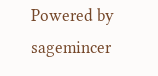Powered by sagemincer